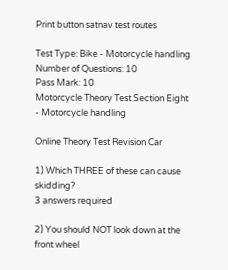Print button satnav test routes

Test Type: Bike - Motorcycle handling
Number of Questions: 10
Pass Mark: 10
Motorcycle Theory Test Section Eight - Motorcycle handling

Online Theory Test Revision Car

1) Which THREE of these can cause skidding?
3 answers required

2) You should NOT look down at the front wheel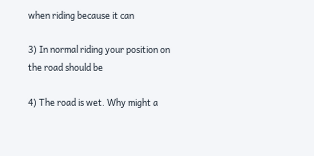when riding because it can

3) In normal riding your position on the road should be

4) The road is wet. Why might a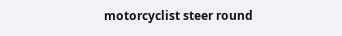motorcyclist steer round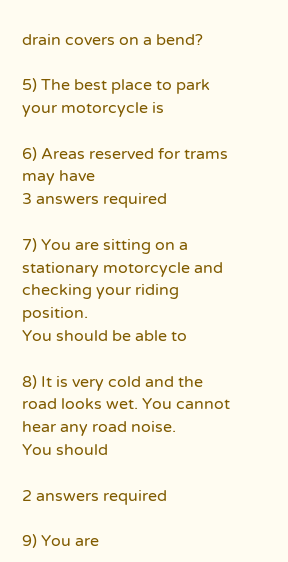drain covers on a bend?

5) The best place to park your motorcycle is

6) Areas reserved for trams may have
3 answers required

7) You are sitting on a stationary motorcycle and checking your riding position.
You should be able to

8) It is very cold and the road looks wet. You cannot hear any road noise.
You should

2 answers required

9) You are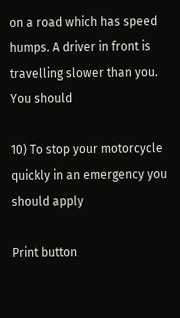on a road which has speed humps. A driver in front is travelling slower than you.
You should

10) To stop your motorcycle quickly in an emergency you should apply

Print button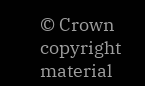© Crown copyright material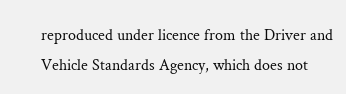reproduced under licence from the Driver and Vehicle Standards Agency, which does not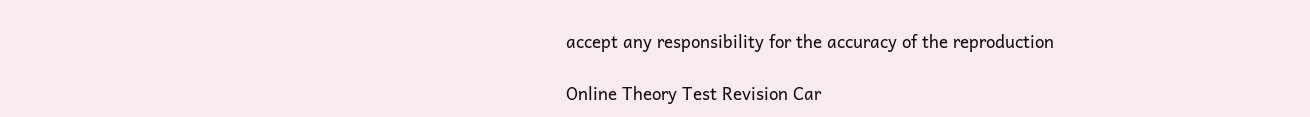accept any responsibility for the accuracy of the reproduction

Online Theory Test Revision Car